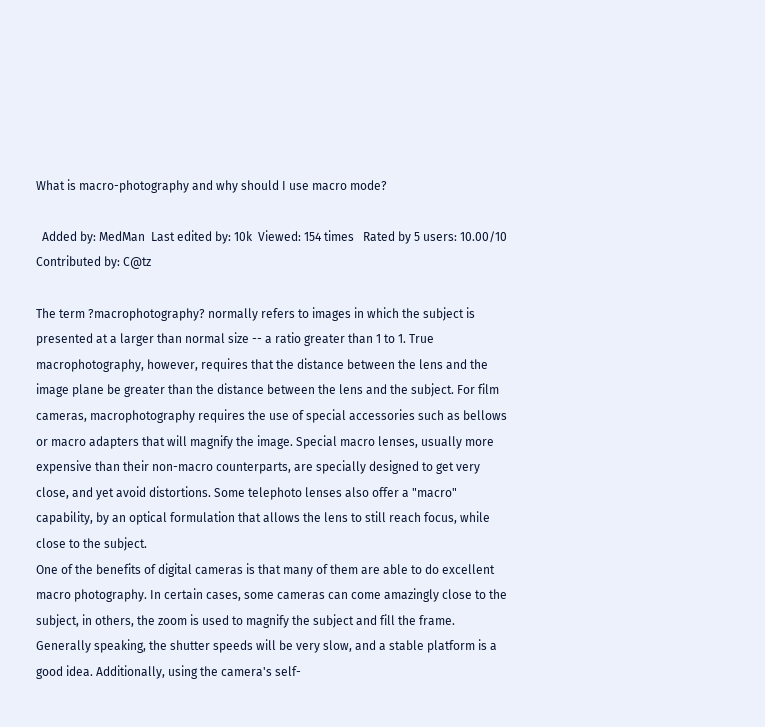What is macro-photography and why should I use macro mode?

  Added by: MedMan  Last edited by: 10k  Viewed: 154 times   Rated by 5 users: 10.00/10
Contributed by: C@tz

The term ?macrophotography? normally refers to images in which the subject is presented at a larger than normal size -- a ratio greater than 1 to 1. True macrophotography, however, requires that the distance between the lens and the image plane be greater than the distance between the lens and the subject. For film cameras, macrophotography requires the use of special accessories such as bellows or macro adapters that will magnify the image. Special macro lenses, usually more expensive than their non-macro counterparts, are specially designed to get very close, and yet avoid distortions. Some telephoto lenses also offer a "macro" capability, by an optical formulation that allows the lens to still reach focus, while close to the subject.
One of the benefits of digital cameras is that many of them are able to do excellent macro photography. In certain cases, some cameras can come amazingly close to the subject, in others, the zoom is used to magnify the subject and fill the frame. Generally speaking, the shutter speeds will be very slow, and a stable platform is a good idea. Additionally, using the camera's self-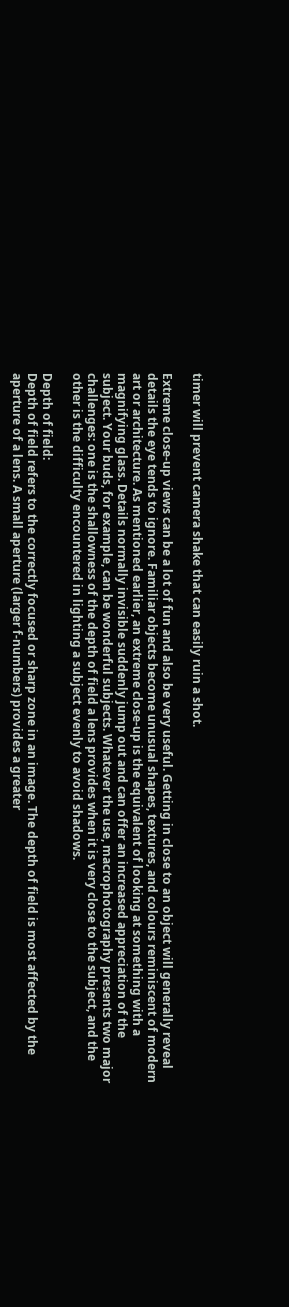timer will prevent camera shake that can easily ruin a shot.

Extreme close-up views can be a lot of fun and also be very useful. Getting in close to an object will generally reveal details the eye tends to ignore. Familiar objects become unusual shapes, textures, and colours reminiscent of modern art or architecture. As mentioned earlier, an extreme close-up is the equivalent of looking at something with a magnifying glass. Details normally invisible suddenly jump out and can offer an increased appreciation of the subject. Your buds, for example, can be wonderful subjects. Whatever the use, macrophotography presents two major challenges: one is the shallowness of the depth of field a lens provides when it is very close to the subject, and the other is the difficulty encountered in lighting a subject evenly to avoid shadows.

Depth of field:
Depth of field refers to the correctly focused or sharp zone in an image. The depth of field is most affected by the aperture of a lens. A small aperture (larger f-numbers) provides a greater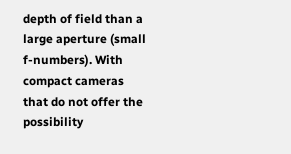depth of field than a large aperture (small f-numbers). With compact cameras that do not offer the possibility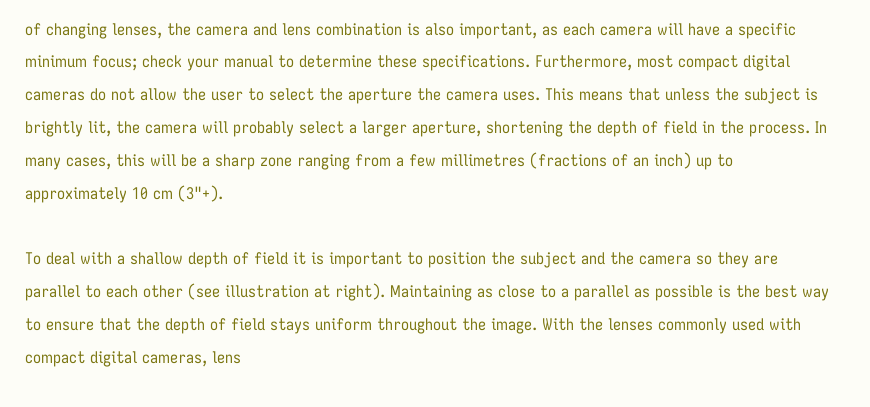of changing lenses, the camera and lens combination is also important, as each camera will have a specific minimum focus; check your manual to determine these specifications. Furthermore, most compact digital cameras do not allow the user to select the aperture the camera uses. This means that unless the subject is brightly lit, the camera will probably select a larger aperture, shortening the depth of field in the process. In many cases, this will be a sharp zone ranging from a few millimetres (fractions of an inch) up to approximately 10 cm (3"+).

To deal with a shallow depth of field it is important to position the subject and the camera so they are parallel to each other (see illustration at right). Maintaining as close to a parallel as possible is the best way to ensure that the depth of field stays uniform throughout the image. With the lenses commonly used with compact digital cameras, lens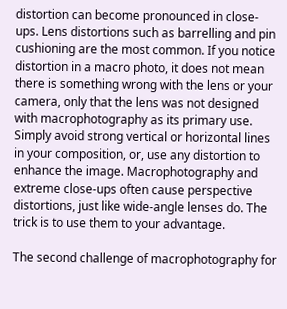distortion can become pronounced in close-ups. Lens distortions such as barrelling and pin cushioning are the most common. If you notice distortion in a macro photo, it does not mean there is something wrong with the lens or your camera, only that the lens was not designed with macrophotography as its primary use. Simply avoid strong vertical or horizontal lines in your composition, or, use any distortion to enhance the image. Macrophotography and extreme close-ups often cause perspective distortions, just like wide-angle lenses do. The trick is to use them to your advantage.

The second challenge of macrophotography for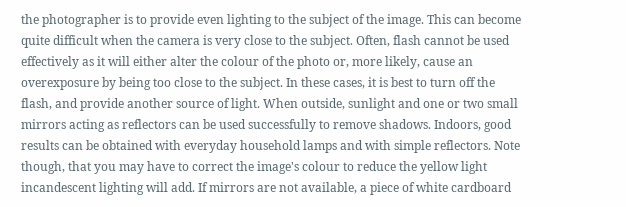the photographer is to provide even lighting to the subject of the image. This can become quite difficult when the camera is very close to the subject. Often, flash cannot be used effectively as it will either alter the colour of the photo or, more likely, cause an overexposure by being too close to the subject. In these cases, it is best to turn off the flash, and provide another source of light. When outside, sunlight and one or two small mirrors acting as reflectors can be used successfully to remove shadows. Indoors, good results can be obtained with everyday household lamps and with simple reflectors. Note though, that you may have to correct the image's colour to reduce the yellow light incandescent lighting will add. If mirrors are not available, a piece of white cardboard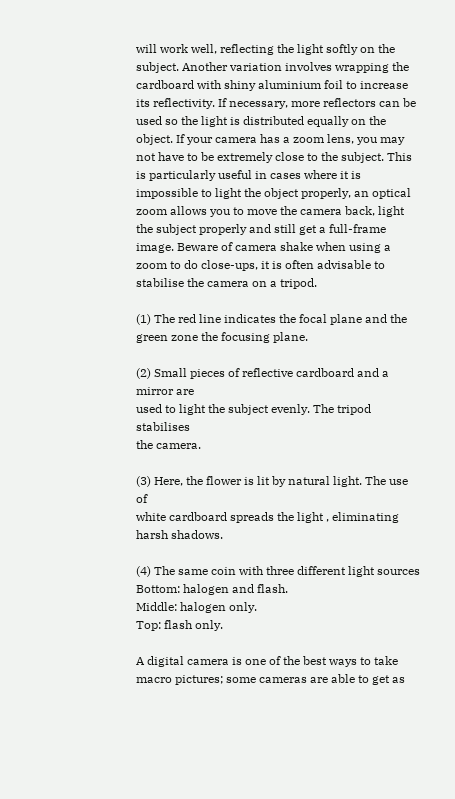will work well, reflecting the light softly on the subject. Another variation involves wrapping the cardboard with shiny aluminium foil to increase its reflectivity. If necessary, more reflectors can be used so the light is distributed equally on the object. If your camera has a zoom lens, you may not have to be extremely close to the subject. This is particularly useful in cases where it is impossible to light the object properly, an optical zoom allows you to move the camera back, light the subject properly and still get a full-frame image. Beware of camera shake when using a zoom to do close-ups, it is often advisable to stabilise the camera on a tripod.

(1) The red line indicates the focal plane and the
green zone the focusing plane.

(2) Small pieces of reflective cardboard and a mirror are
used to light the subject evenly. The tripod stabilises
the camera.

(3) Here, the flower is lit by natural light. The use of
white cardboard spreads the light , eliminating harsh shadows.

(4) The same coin with three different light sources
Bottom: halogen and flash.
Middle: halogen only.
Top: flash only.

A digital camera is one of the best ways to take macro pictures; some cameras are able to get as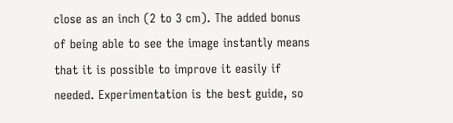close as an inch (2 to 3 cm). The added bonus of being able to see the image instantly means that it is possible to improve it easily if needed. Experimentation is the best guide, so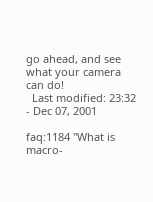go ahead, and see what your camera can do!
  Last modified: 23:32 - Dec 07, 2001

faq:1184 "What is macro-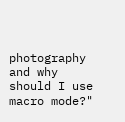photography and why should I use macro mode?"